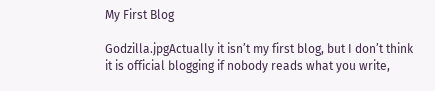My First Blog

Godzilla.jpgActually it isn’t my first blog, but I don’t think it is official blogging if nobody reads what you write,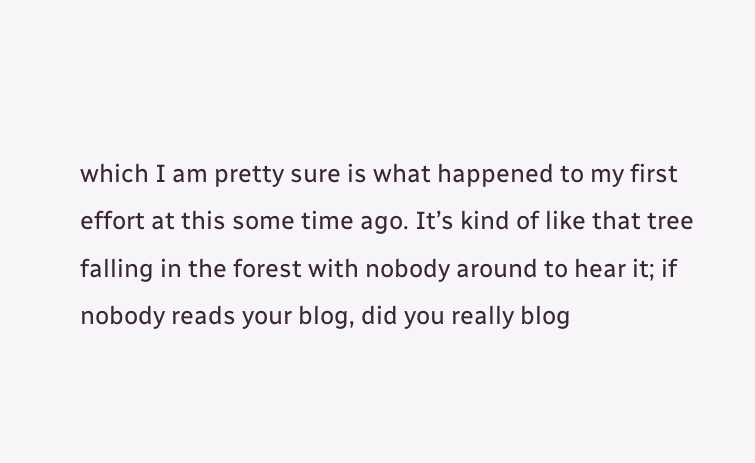which I am pretty sure is what happened to my first effort at this some time ago. It’s kind of like that tree falling in the forest with nobody around to hear it; if nobody reads your blog, did you really blog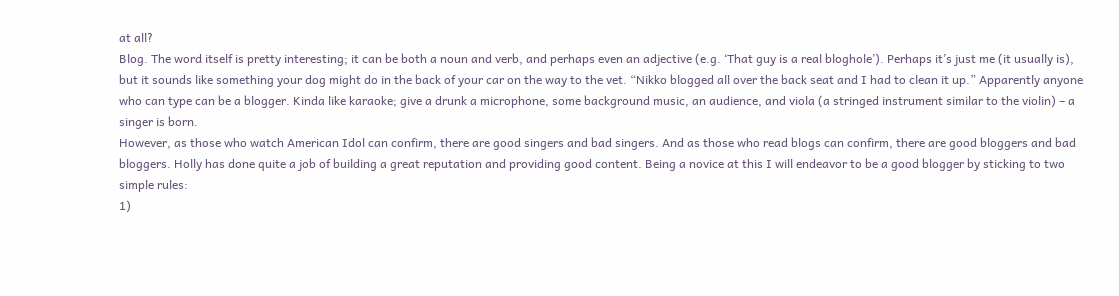at all?
Blog. The word itself is pretty interesting; it can be both a noun and verb, and perhaps even an adjective (e.g. ‘That guy is a real bloghole’). Perhaps it’s just me (it usually is), but it sounds like something your dog might do in the back of your car on the way to the vet. “Nikko blogged all over the back seat and I had to clean it up.” Apparently anyone who can type can be a blogger. Kinda like karaoke; give a drunk a microphone, some background music, an audience, and viola (a stringed instrument similar to the violin) – a singer is born.
However, as those who watch American Idol can confirm, there are good singers and bad singers. And as those who read blogs can confirm, there are good bloggers and bad bloggers. Holly has done quite a job of building a great reputation and providing good content. Being a novice at this I will endeavor to be a good blogger by sticking to two simple rules:
1)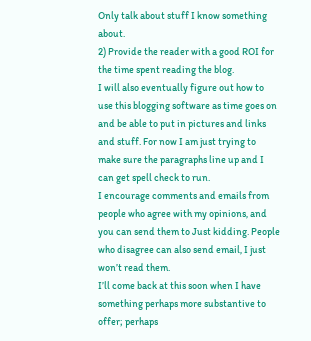Only talk about stuff I know something about.
2) Provide the reader with a good ROI for the time spent reading the blog.
I will also eventually figure out how to use this blogging software as time goes on and be able to put in pictures and links and stuff. For now I am just trying to make sure the paragraphs line up and I can get spell check to run.
I encourage comments and emails from people who agree with my opinions, and you can send them to Just kidding. People who disagree can also send email, I just won’t read them.
I’ll come back at this soon when I have something perhaps more substantive to offer; perhaps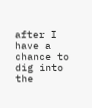after I have a chance to dig into the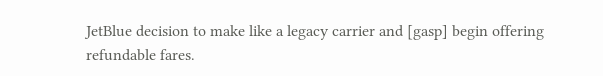JetBlue decision to make like a legacy carrier and [gasp] begin offering refundable fares.